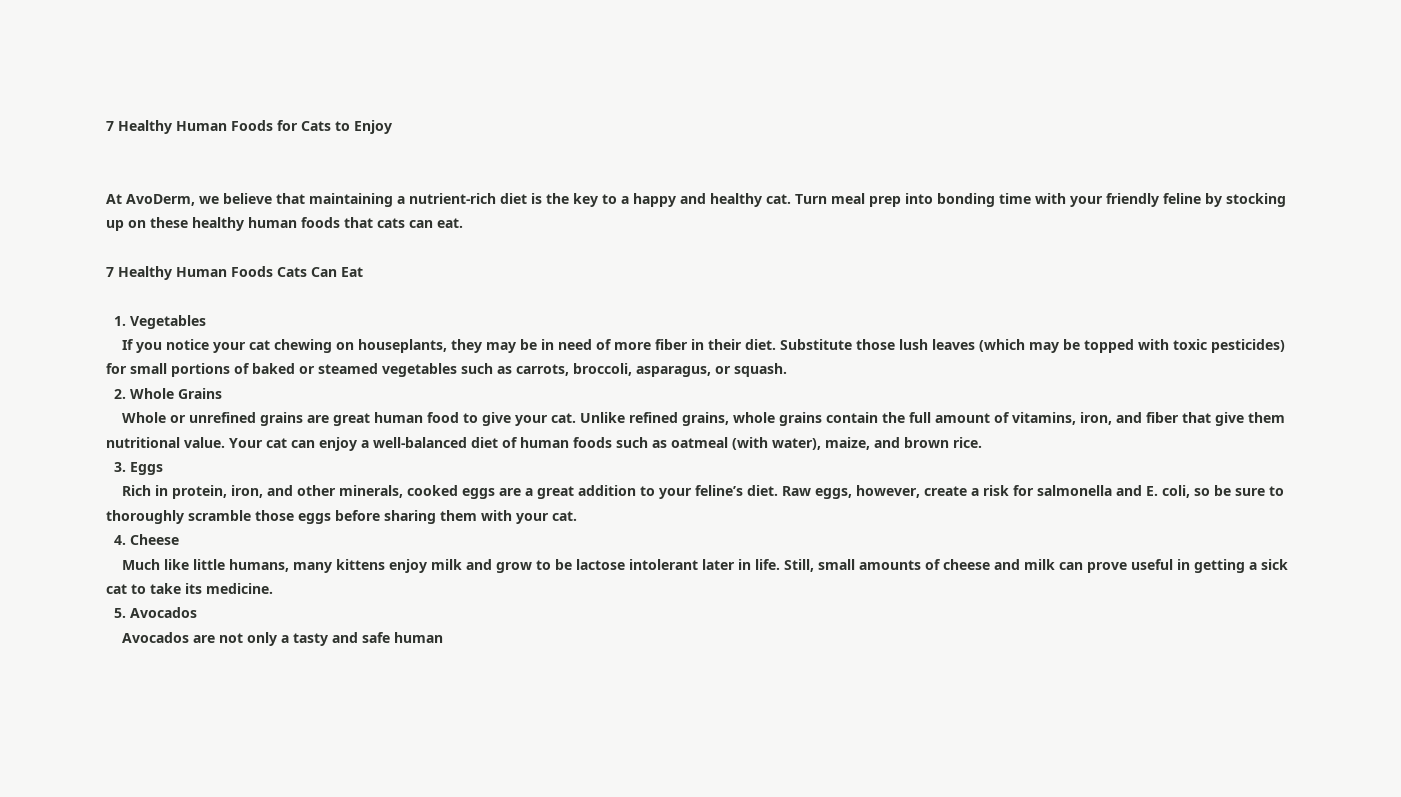7 Healthy Human Foods for Cats to Enjoy


At AvoDerm, we believe that maintaining a nutrient-rich diet is the key to a happy and healthy cat. Turn meal prep into bonding time with your friendly feline by stocking up on these healthy human foods that cats can eat.

7 Healthy Human Foods Cats Can Eat

  1. Vegetables
    If you notice your cat chewing on houseplants, they may be in need of more fiber in their diet. Substitute those lush leaves (which may be topped with toxic pesticides) for small portions of baked or steamed vegetables such as carrots, broccoli, asparagus, or squash.
  2. Whole Grains
    Whole or unrefined grains are great human food to give your cat. Unlike refined grains, whole grains contain the full amount of vitamins, iron, and fiber that give them nutritional value. Your cat can enjoy a well-balanced diet of human foods such as oatmeal (with water), maize, and brown rice.
  3. Eggs
    Rich in protein, iron, and other minerals, cooked eggs are a great addition to your feline’s diet. Raw eggs, however, create a risk for salmonella and E. coli, so be sure to thoroughly scramble those eggs before sharing them with your cat.
  4. Cheese
    Much like little humans, many kittens enjoy milk and grow to be lactose intolerant later in life. Still, small amounts of cheese and milk can prove useful in getting a sick cat to take its medicine.
  5. Avocados
    Avocados are not only a tasty and safe human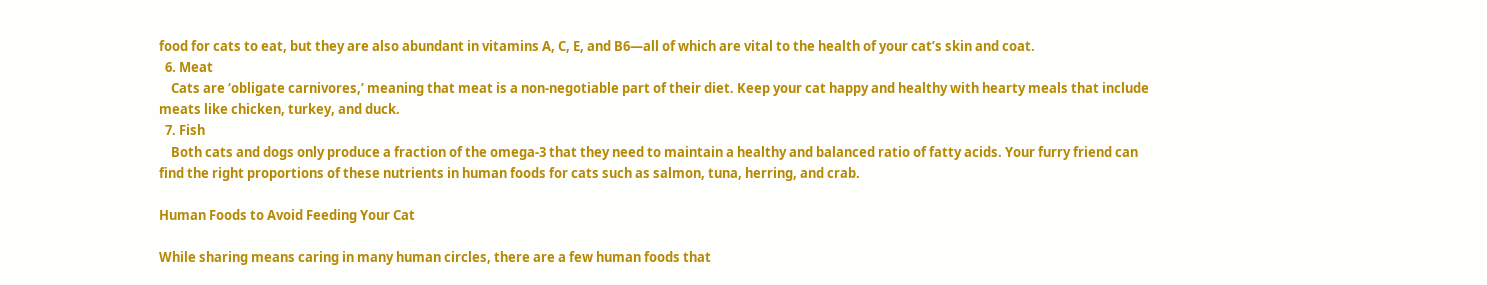food for cats to eat, but they are also abundant in vitamins A, C, E, and B6—all of which are vital to the health of your cat’s skin and coat.
  6. Meat
    Cats are ‘obligate carnivores,’ meaning that meat is a non-negotiable part of their diet. Keep your cat happy and healthy with hearty meals that include meats like chicken, turkey, and duck.
  7. Fish
    Both cats and dogs only produce a fraction of the omega-3 that they need to maintain a healthy and balanced ratio of fatty acids. Your furry friend can find the right proportions of these nutrients in human foods for cats such as salmon, tuna, herring, and crab.

Human Foods to Avoid Feeding Your Cat

While sharing means caring in many human circles, there are a few human foods that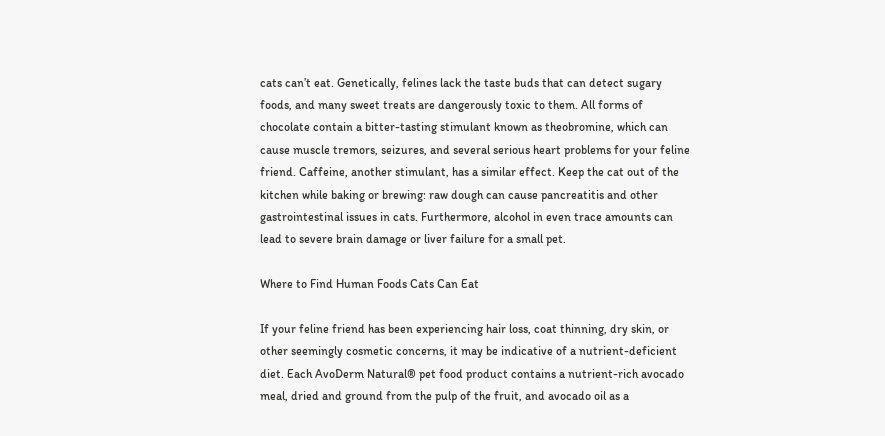cats can’t eat. Genetically, felines lack the taste buds that can detect sugary foods, and many sweet treats are dangerously toxic to them. All forms of chocolate contain a bitter-tasting stimulant known as theobromine, which can cause muscle tremors, seizures, and several serious heart problems for your feline friend. Caffeine, another stimulant, has a similar effect. Keep the cat out of the kitchen while baking or brewing: raw dough can cause pancreatitis and other gastrointestinal issues in cats. Furthermore, alcohol in even trace amounts can lead to severe brain damage or liver failure for a small pet.

Where to Find Human Foods Cats Can Eat

If your feline friend has been experiencing hair loss, coat thinning, dry skin, or other seemingly cosmetic concerns, it may be indicative of a nutrient-deficient diet. Each AvoDerm Natural® pet food product contains a nutrient-rich avocado meal, dried and ground from the pulp of the fruit, and avocado oil as a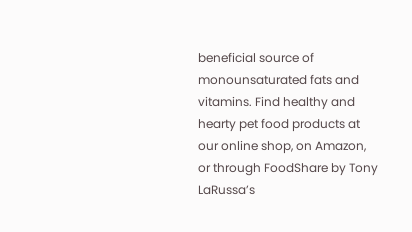beneficial source of monounsaturated fats and vitamins. Find healthy and hearty pet food products at our online shop, on Amazon, or through FoodShare by Tony LaRussa’s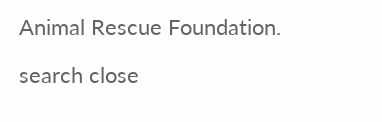Animal Rescue Foundation.

search close